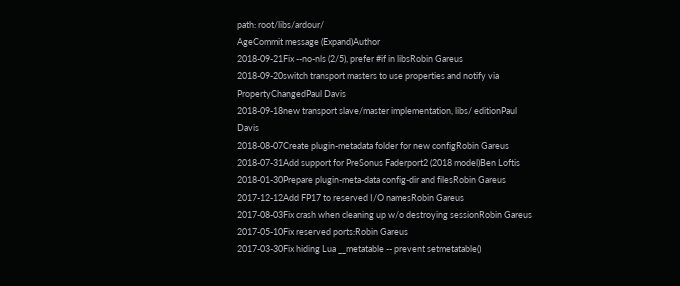path: root/libs/ardour/
AgeCommit message (Expand)Author
2018-09-21Fix --no-nls (2/5), prefer #if in libsRobin Gareus
2018-09-20switch transport masters to use properties and notify via PropertyChangedPaul Davis
2018-09-18new transport slave/master implementation, libs/ editionPaul Davis
2018-08-07Create plugin-metadata folder for new configRobin Gareus
2018-07-31Add support for PreSonus Faderport2 (2018 model)Ben Loftis
2018-01-30Prepare plugin-meta-data config-dir and filesRobin Gareus
2017-12-12Add FP17 to reserved I/O namesRobin Gareus
2017-08-03Fix crash when cleaning up w/o destroying sessionRobin Gareus
2017-05-10Fix reserved ports:Robin Gareus
2017-03-30Fix hiding Lua __metatable -- prevent setmetatable()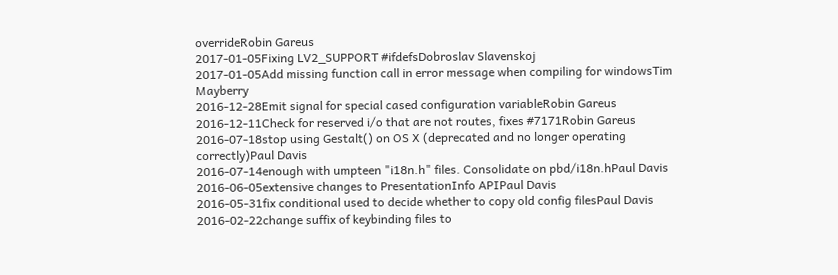overrideRobin Gareus
2017-01-05Fixing LV2_SUPPORT #ifdefsDobroslav Slavenskoj
2017-01-05Add missing function call in error message when compiling for windowsTim Mayberry
2016-12-28Emit signal for special cased configuration variableRobin Gareus
2016-12-11Check for reserved i/o that are not routes, fixes #7171Robin Gareus
2016-07-18stop using Gestalt() on OS X (deprecated and no longer operating correctly)Paul Davis
2016-07-14enough with umpteen "i18n.h" files. Consolidate on pbd/i18n.hPaul Davis
2016-06-05extensive changes to PresentationInfo APIPaul Davis
2016-05-31fix conditional used to decide whether to copy old config filesPaul Davis
2016-02-22change suffix of keybinding files to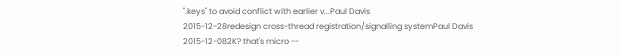".keys" to avoid conflict with earlier v...Paul Davis
2015-12-28redesign cross-thread registration/signalling systemPaul Davis
2015-12-082K? that's micro --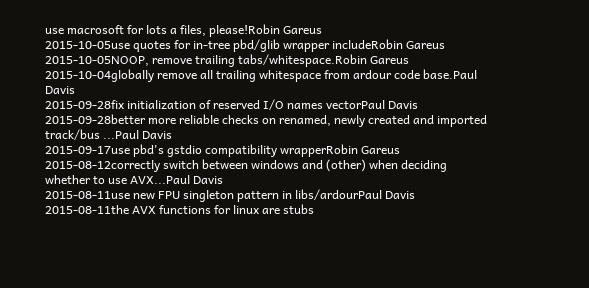use macrosoft for lots a files, please!Robin Gareus
2015-10-05use quotes for in-tree pbd/glib wrapper includeRobin Gareus
2015-10-05NOOP, remove trailing tabs/whitespace.Robin Gareus
2015-10-04globally remove all trailing whitespace from ardour code base.Paul Davis
2015-09-28fix initialization of reserved I/O names vectorPaul Davis
2015-09-28better more reliable checks on renamed, newly created and imported track/bus ...Paul Davis
2015-09-17use pbd's gstdio compatibility wrapperRobin Gareus
2015-08-12correctly switch between windows and (other) when deciding whether to use AVX...Paul Davis
2015-08-11use new FPU singleton pattern in libs/ardourPaul Davis
2015-08-11the AVX functions for linux are stubs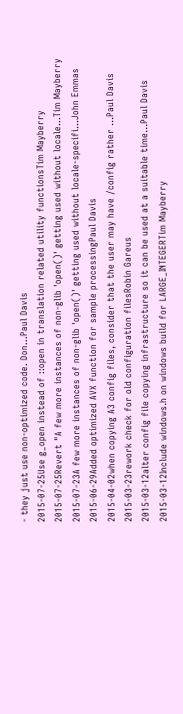- they just use non-optimized code. Don...Paul Davis
2015-07-25Use g_open instead of ::open in translation related utility functionsTim Mayberry
2015-07-25Revert "A few more instances of non-glib 'open()' getting used without locale...Tim Mayberry
2015-07-23A few more instances of non-glib 'open()' getting used without locale-specifi...John Emmas
2015-06-29Added optimized AVX function for sample processingPaul Davis
2015-04-02when copying A3 config files, consider that the user may have /config rather ...Paul Davis
2015-03-23rework check for old configuration filesRobin Gareus
2015-03-12alter config file copying infrastructure so it can be used at a suitable time...Paul Davis
2015-03-12Include windows.h on windows build for LARGE_INTEGERTim Mayberry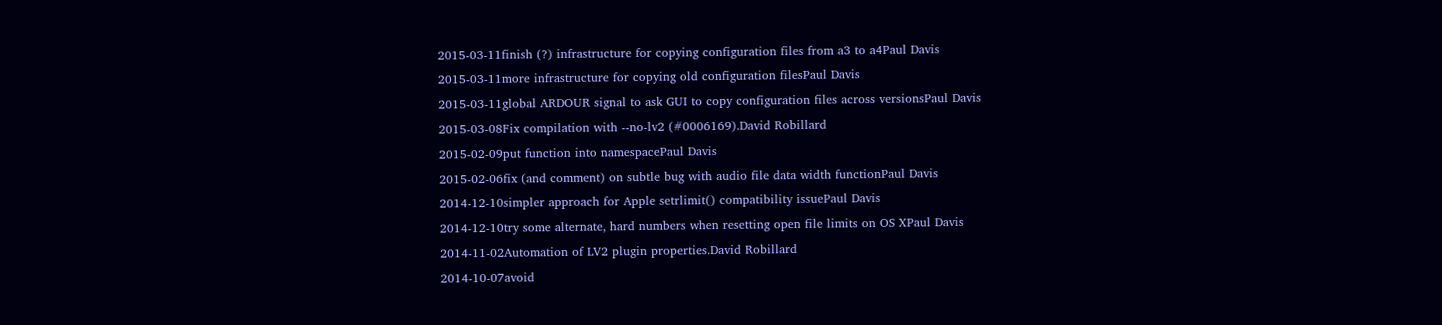2015-03-11finish (?) infrastructure for copying configuration files from a3 to a4Paul Davis
2015-03-11more infrastructure for copying old configuration filesPaul Davis
2015-03-11global ARDOUR signal to ask GUI to copy configuration files across versionsPaul Davis
2015-03-08Fix compilation with --no-lv2 (#0006169).David Robillard
2015-02-09put function into namespacePaul Davis
2015-02-06fix (and comment) on subtle bug with audio file data width functionPaul Davis
2014-12-10simpler approach for Apple setrlimit() compatibility issuePaul Davis
2014-12-10try some alternate, hard numbers when resetting open file limits on OS XPaul Davis
2014-11-02Automation of LV2 plugin properties.David Robillard
2014-10-07avoid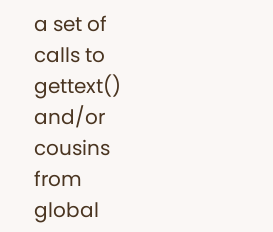a set of calls to gettext() and/or cousins from global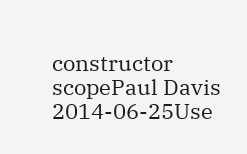constructor scopePaul Davis
2014-06-25Use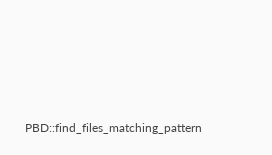PBD::find_files_matching_pattern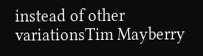instead of other variationsTim Mayberry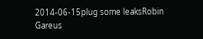2014-06-15plug some leaksRobin Gareus